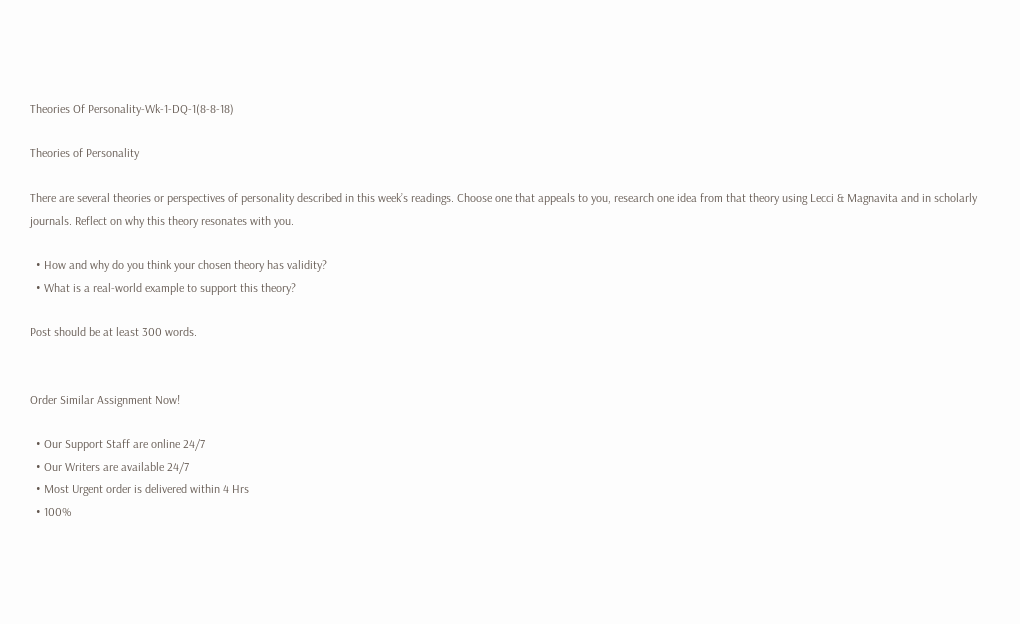Theories Of Personality-Wk-1-DQ-1(8-8-18)

Theories of Personality

There are several theories or perspectives of personality described in this week’s readings. Choose one that appeals to you, research one idea from that theory using Lecci & Magnavita and in scholarly journals. Reflect on why this theory resonates with you.

  • How and why do you think your chosen theory has validity?
  • What is a real-world example to support this theory?

Post should be at least 300 words.


Order Similar Assignment Now!

  • Our Support Staff are online 24/7
  • Our Writers are available 24/7
  • Most Urgent order is delivered within 4 Hrs
  • 100%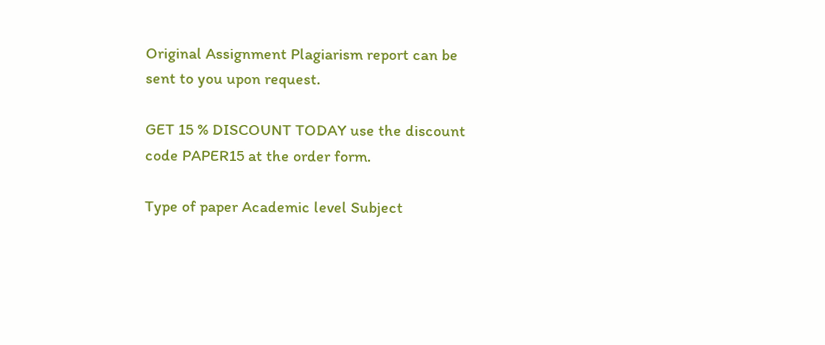Original Assignment Plagiarism report can be sent to you upon request.

GET 15 % DISCOUNT TODAY use the discount code PAPER15 at the order form.

Type of paper Academic level Subject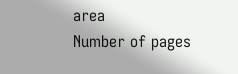area
Number of pages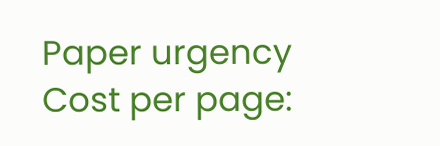Paper urgency Cost per page: